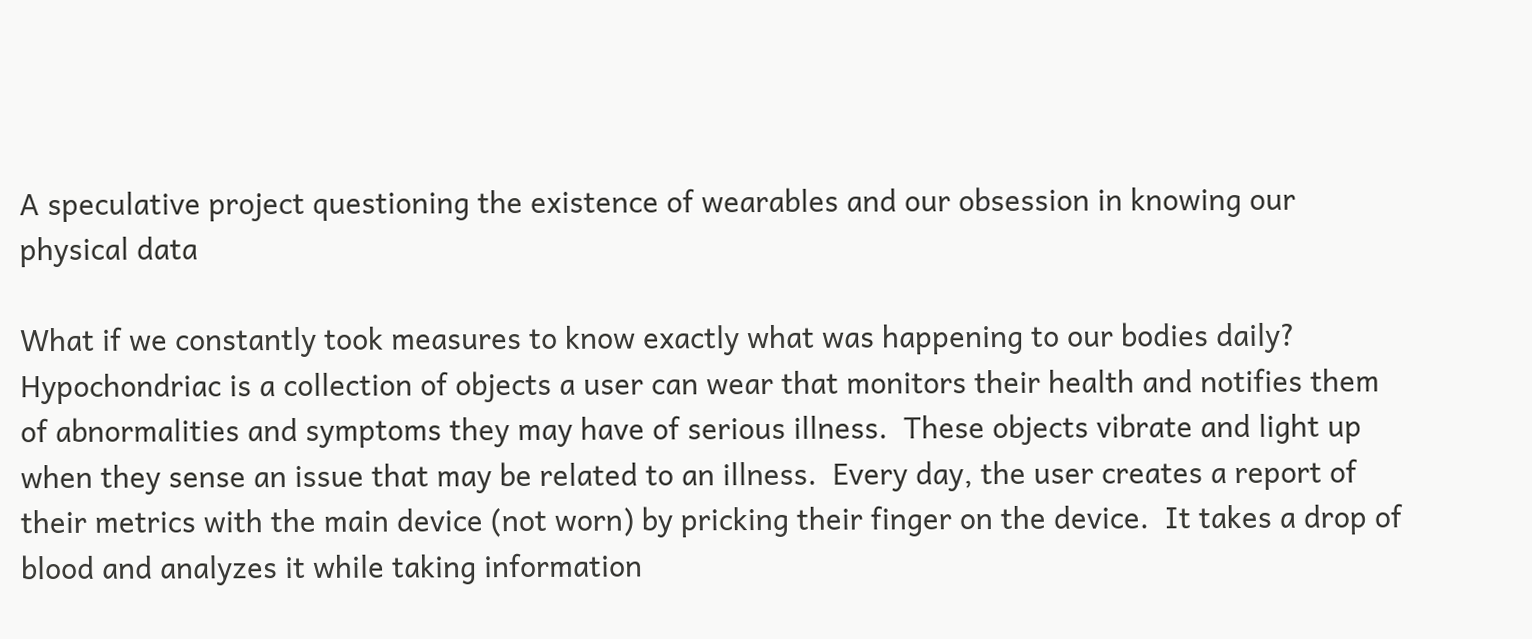A speculative project questioning the existence of wearables and our obsession in knowing our physical data

What if we constantly took measures to know exactly what was happening to our bodies daily? Hypochondriac is a collection of objects a user can wear that monitors their health and notifies them of abnormalities and symptoms they may have of serious illness.  These objects vibrate and light up when they sense an issue that may be related to an illness.  Every day, the user creates a report of their metrics with the main device (not worn) by pricking their finger on the device.  It takes a drop of blood and analyzes it while taking information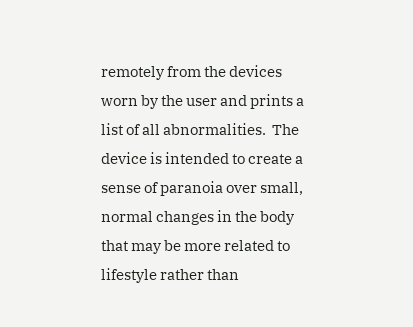remotely from the devices worn by the user and prints a list of all abnormalities.  The device is intended to create a sense of paranoia over small, normal changes in the body that may be more related to lifestyle rather than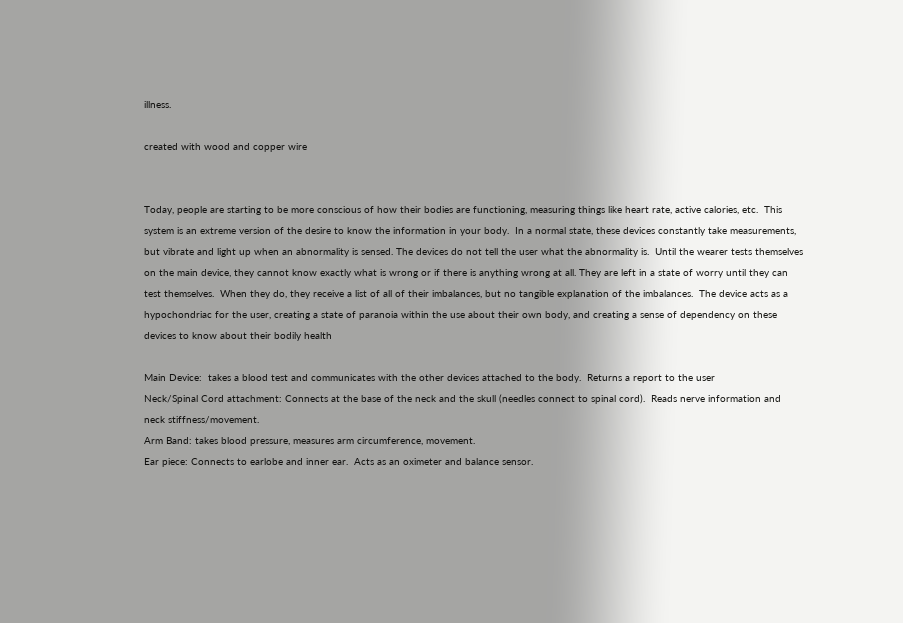illness.

created with wood and copper wire


Today, people are starting to be more conscious of how their bodies are functioning, measuring things like heart rate, active calories, etc.  This system is an extreme version of the desire to know the information in your body.  In a normal state, these devices constantly take measurements, but vibrate and light up when an abnormality is sensed. The devices do not tell the user what the abnormality is.  Until the wearer tests themselves on the main device, they cannot know exactly what is wrong or if there is anything wrong at all. They are left in a state of worry until they can test themselves.  When they do, they receive a list of all of their imbalances, but no tangible explanation of the imbalances.  The device acts as a hypochondriac for the user, creating a state of paranoia within the use about their own body, and creating a sense of dependency on these devices to know about their bodily health

Main Device:  takes a blood test and communicates with the other devices attached to the body.  Returns a report to the user
Neck/Spinal Cord attachment: Connects at the base of the neck and the skull (needles connect to spinal cord).  Reads nerve information and neck stiffness/movement.
Arm Band: takes blood pressure, measures arm circumference, movement.
Ear piece: Connects to earlobe and inner ear.  Acts as an oximeter and balance sensor.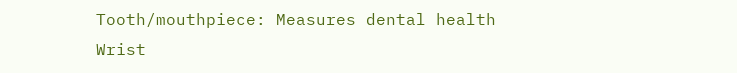Tooth/mouthpiece: Measures dental health
Wrist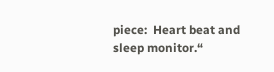piece:  Heart beat and sleep monitor.“